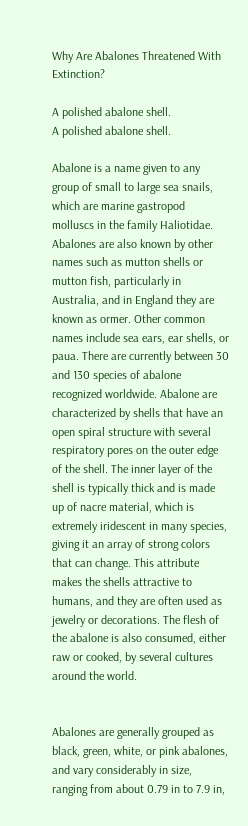Why Are Abalones Threatened With Extinction?

A polished abalone shell.
A polished abalone shell.

Abalone is a name given to any group of small to large sea snails, which are marine gastropod molluscs in the family Haliotidae. Abalones are also known by other names such as mutton shells or mutton fish, particularly in Australia, and in England they are known as ormer. Other common names include sea ears, ear shells, or paua. There are currently between 30 and 130 species of abalone recognized worldwide. Abalone are characterized by shells that have an open spiral structure with several respiratory pores on the outer edge of the shell. The inner layer of the shell is typically thick and is made up of nacre material, which is extremely iridescent in many species, giving it an array of strong colors that can change. This attribute makes the shells attractive to humans, and they are often used as jewelry or decorations. The flesh of the abalone is also consumed, either raw or cooked, by several cultures around the world.


Abalones are generally grouped as black, green, white, or pink abalones, and vary considerably in size, ranging from about 0.79 in to 7.9 in,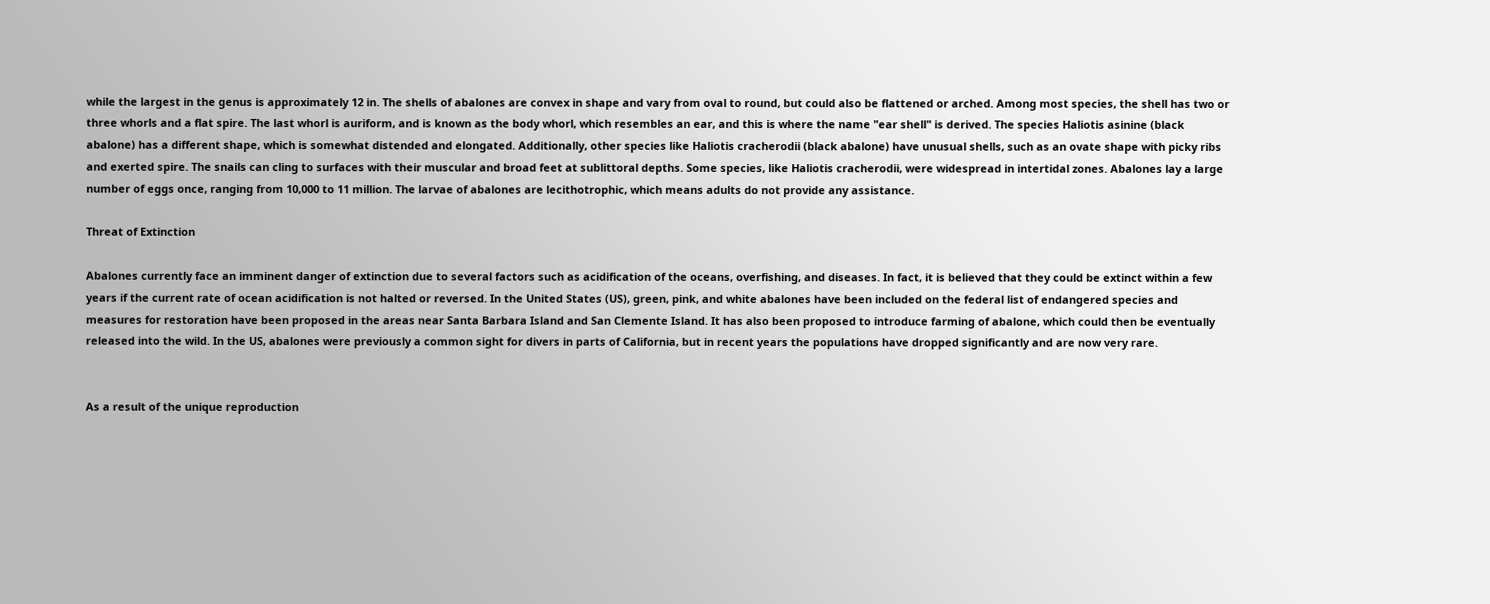while the largest in the genus is approximately 12 in. The shells of abalones are convex in shape and vary from oval to round, but could also be flattened or arched. Among most species, the shell has two or three whorls and a flat spire. The last whorl is auriform, and is known as the body whorl, which resembles an ear, and this is where the name "ear shell" is derived. The species Haliotis asinine (black abalone) has a different shape, which is somewhat distended and elongated. Additionally, other species like Haliotis cracherodii (black abalone) have unusual shells, such as an ovate shape with picky ribs and exerted spire. The snails can cling to surfaces with their muscular and broad feet at sublittoral depths. Some species, like Haliotis cracherodii, were widespread in intertidal zones. Abalones lay a large number of eggs once, ranging from 10,000 to 11 million. The larvae of abalones are lecithotrophic, which means adults do not provide any assistance.

Threat of Extinction

Abalones currently face an imminent danger of extinction due to several factors such as acidification of the oceans, overfishing, and diseases. In fact, it is believed that they could be extinct within a few years if the current rate of ocean acidification is not halted or reversed. In the United States (US), green, pink, and white abalones have been included on the federal list of endangered species and measures for restoration have been proposed in the areas near Santa Barbara Island and San Clemente Island. It has also been proposed to introduce farming of abalone, which could then be eventually released into the wild. In the US, abalones were previously a common sight for divers in parts of California, but in recent years the populations have dropped significantly and are now very rare.


As a result of the unique reproduction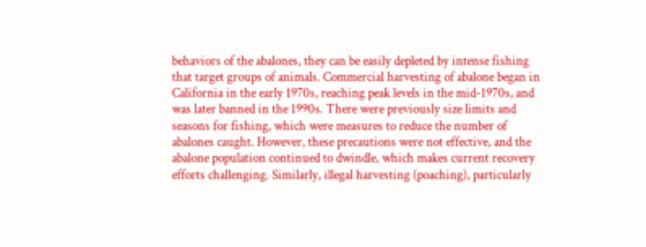behaviors of the abalones, they can be easily depleted by intense fishing that target groups of animals. Commercial harvesting of abalone began in California in the early 1970s, reaching peak levels in the mid-1970s, and was later banned in the 1990s. There were previously size limits and seasons for fishing, which were measures to reduce the number of abalones caught. However, these precautions were not effective, and the abalone population continued to dwindle, which makes current recovery efforts challenging. Similarly, illegal harvesting (poaching), particularly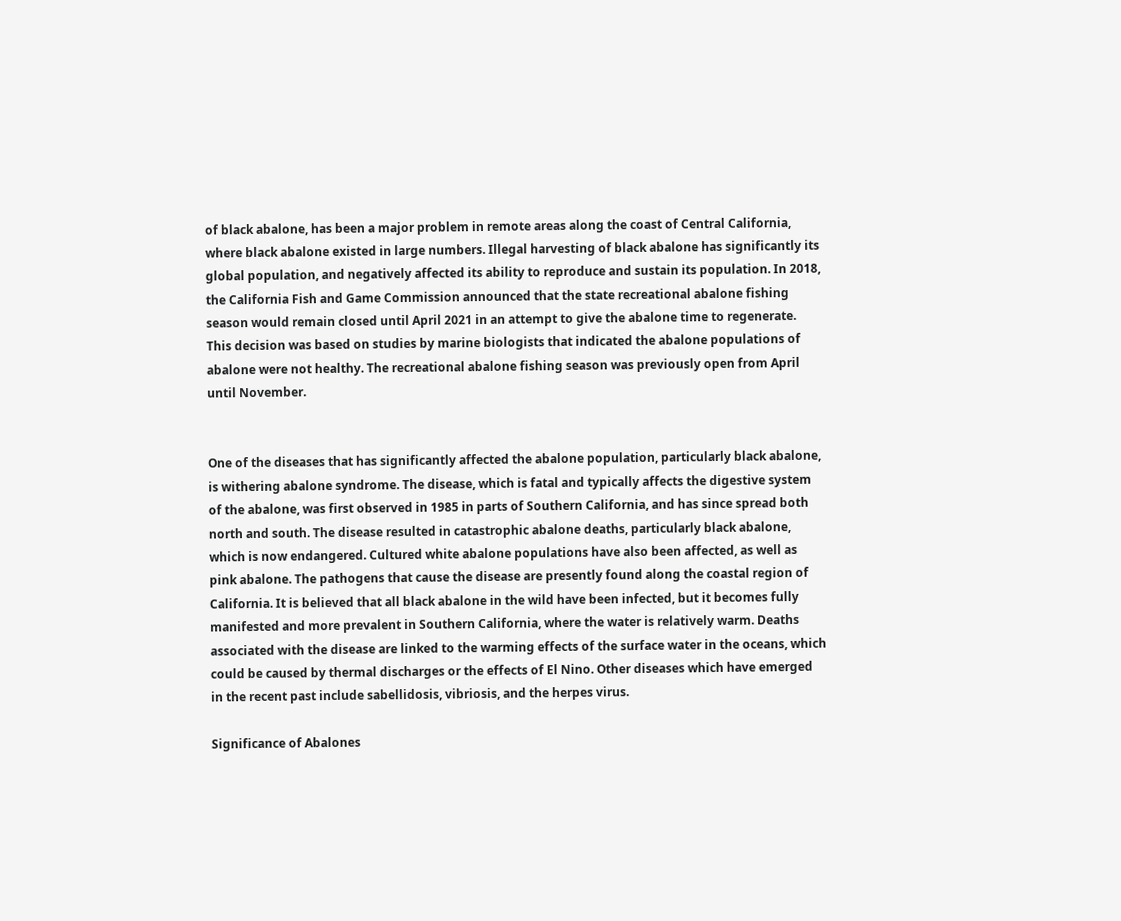of black abalone, has been a major problem in remote areas along the coast of Central California, where black abalone existed in large numbers. Illegal harvesting of black abalone has significantly its global population, and negatively affected its ability to reproduce and sustain its population. In 2018, the California Fish and Game Commission announced that the state recreational abalone fishing season would remain closed until April 2021 in an attempt to give the abalone time to regenerate. This decision was based on studies by marine biologists that indicated the abalone populations of abalone were not healthy. The recreational abalone fishing season was previously open from April until November.


One of the diseases that has significantly affected the abalone population, particularly black abalone, is withering abalone syndrome. The disease, which is fatal and typically affects the digestive system of the abalone, was first observed in 1985 in parts of Southern California, and has since spread both north and south. The disease resulted in catastrophic abalone deaths, particularly black abalone, which is now endangered. Cultured white abalone populations have also been affected, as well as pink abalone. The pathogens that cause the disease are presently found along the coastal region of California. It is believed that all black abalone in the wild have been infected, but it becomes fully manifested and more prevalent in Southern California, where the water is relatively warm. Deaths associated with the disease are linked to the warming effects of the surface water in the oceans, which could be caused by thermal discharges or the effects of El Nino. Other diseases which have emerged in the recent past include sabellidosis, vibriosis, and the herpes virus.

Significance of Abalones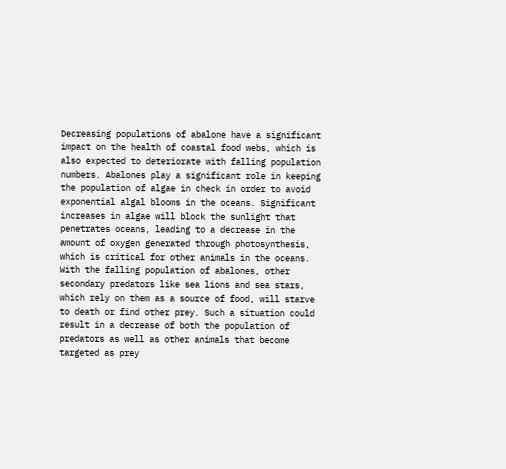Decreasing populations of abalone have a significant impact on the health of coastal food webs, which is also expected to deteriorate with falling population numbers. Abalones play a significant role in keeping the population of algae in check in order to avoid exponential algal blooms in the oceans. Significant increases in algae will block the sunlight that penetrates oceans, leading to a decrease in the amount of oxygen generated through photosynthesis, which is critical for other animals in the oceans. With the falling population of abalones, other secondary predators like sea lions and sea stars, which rely on them as a source of food, will starve to death or find other prey. Such a situation could result in a decrease of both the population of predators as well as other animals that become targeted as prey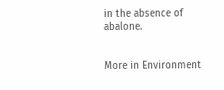in the absence of abalone.


More in Environment